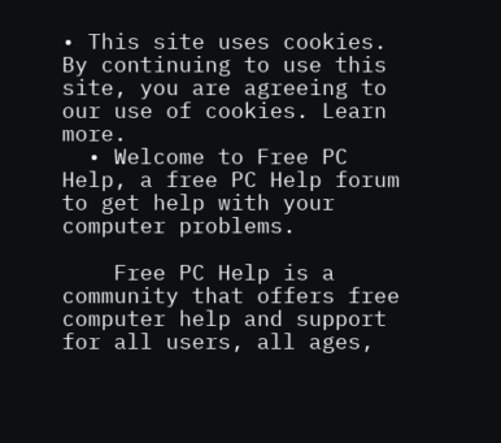• This site uses cookies. By continuing to use this site, you are agreeing to our use of cookies. Learn more.
  • Welcome to Free PC Help, a free PC Help forum to get help with your computer problems.

    Free PC Help is a community that offers free computer help and support for all users, all ages,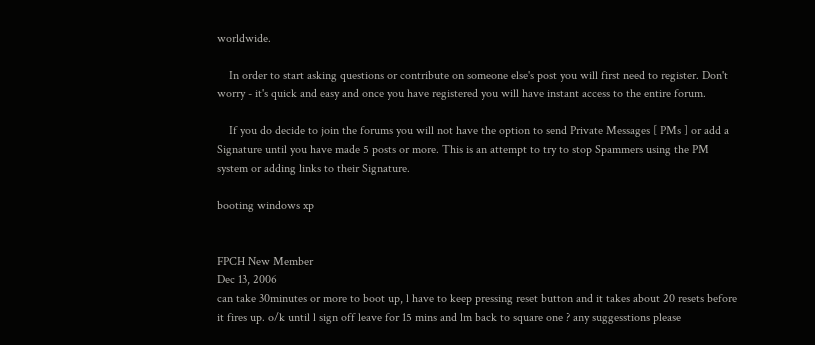worldwide.

    In order to start asking questions or contribute on someone else's post you will first need to register. Don't worry - it's quick and easy and once you have registered you will have instant access to the entire forum.

    If you do decide to join the forums you will not have the option to send Private Messages [ PMs ] or add a Signature until you have made 5 posts or more. This is an attempt to try to stop Spammers using the PM system or adding links to their Signature.

booting windows xp


FPCH New Member
Dec 13, 2006
can take 30minutes or more to boot up, l have to keep pressing reset button and it takes about 20 resets before it fires up. o/k until l sign off leave for 15 mins and lm back to square one ? any suggesstions please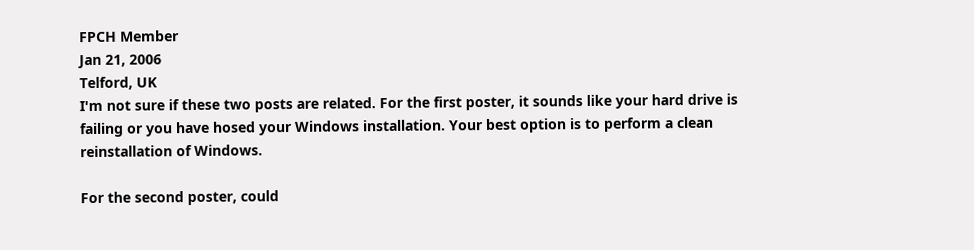FPCH Member
Jan 21, 2006
Telford, UK
I'm not sure if these two posts are related. For the first poster, it sounds like your hard drive is failing or you have hosed your Windows installation. Your best option is to perform a clean reinstallation of Windows.

For the second poster, could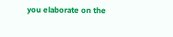you elaborate on the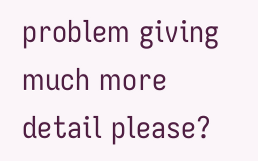problem giving much more detail please?